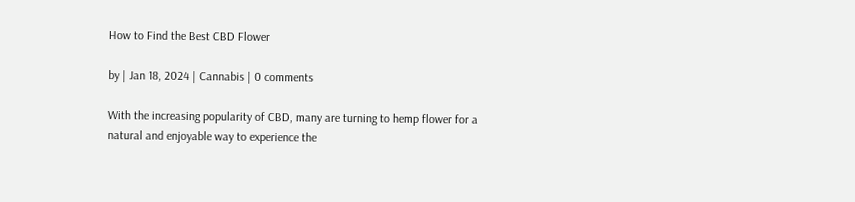How to Find the Best CBD Flower

by | Jan 18, 2024 | Cannabis | 0 comments

With the increasing popularity of CBD, many are turning to hemp flower for a natural and enjoyable way to experience the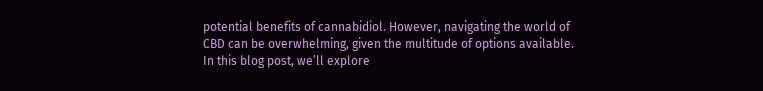potential benefits of cannabidiol. However, navigating the world of CBD can be overwhelming, given the multitude of options available. In this blog post, we’ll explore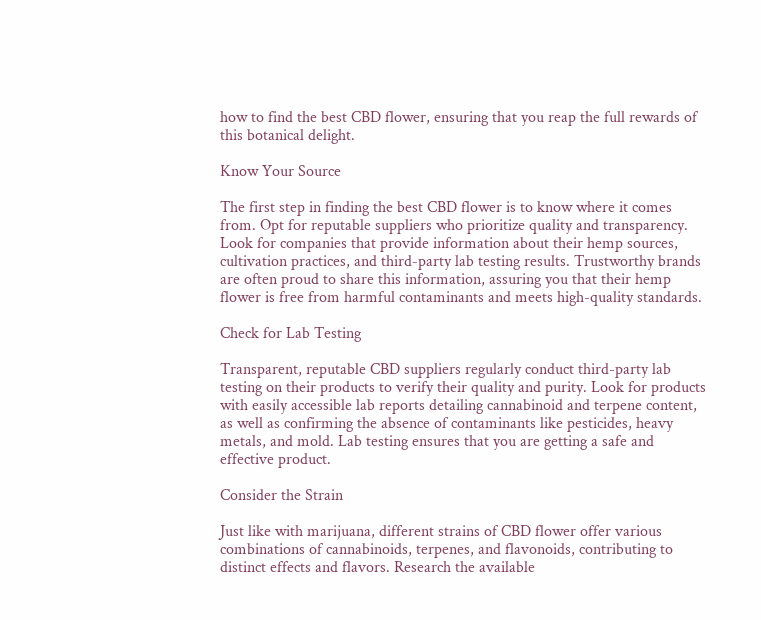how to find the best CBD flower, ensuring that you reap the full rewards of this botanical delight.

Know Your Source

The first step in finding the best CBD flower is to know where it comes from. Opt for reputable suppliers who prioritize quality and transparency. Look for companies that provide information about their hemp sources, cultivation practices, and third-party lab testing results. Trustworthy brands are often proud to share this information, assuring you that their hemp flower is free from harmful contaminants and meets high-quality standards.

Check for Lab Testing

Transparent, reputable CBD suppliers regularly conduct third-party lab testing on their products to verify their quality and purity. Look for products with easily accessible lab reports detailing cannabinoid and terpene content, as well as confirming the absence of contaminants like pesticides, heavy metals, and mold. Lab testing ensures that you are getting a safe and effective product.

Consider the Strain

Just like with marijuana, different strains of CBD flower offer various combinations of cannabinoids, terpenes, and flavonoids, contributing to distinct effects and flavors. Research the available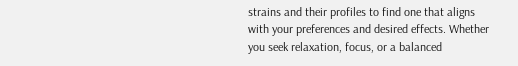strains and their profiles to find one that aligns with your preferences and desired effects. Whether you seek relaxation, focus, or a balanced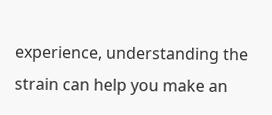experience, understanding the strain can help you make an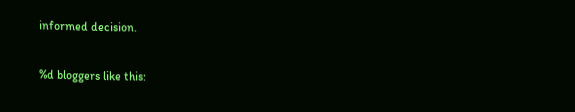informed decision.

%d bloggers like this: